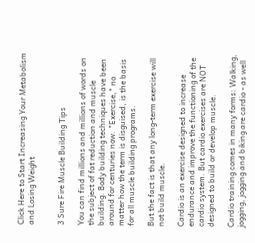Click Here to Start Increasing Your Metabolism and Losing Weight


3 Sure Fire Muscle Building Tips

You can find millions and millions of words on the subject of fat reduction and muscle building. Body building techniques have been around for centuries now. "Exercise," no matter how the term is disguised, is the basis for all muscle building programs.

But the fact is that any long-term exercise will not build muscle.

Cardio is an exercise designed to increase endurance and improve the functioning of the cardio system. But cardio exercises are NOT designed to build or develop muscle.

Cardio training comes in many forms: Walking, jogging, jogging and biking are cardio - as well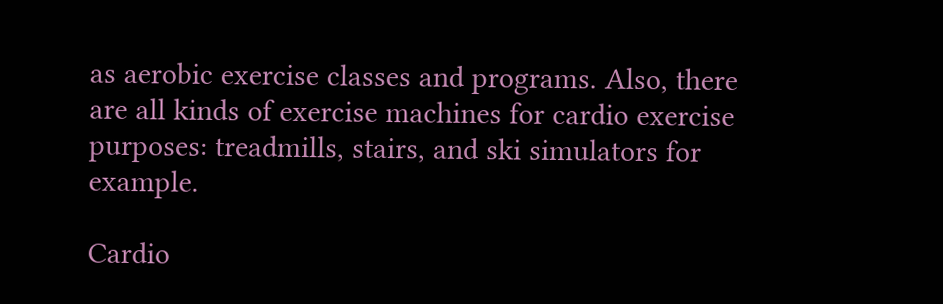as aerobic exercise classes and programs. Also, there are all kinds of exercise machines for cardio exercise purposes: treadmills, stairs, and ski simulators for example.

Cardio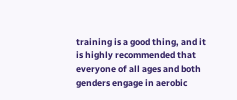training is a good thing, and it is highly recommended that everyone of all ages and both genders engage in aerobic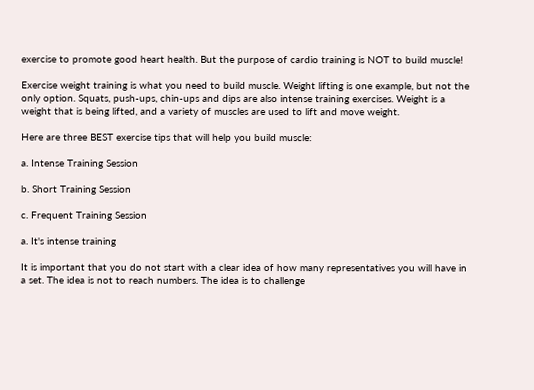exercise to promote good heart health. But the purpose of cardio training is NOT to build muscle!

Exercise weight training is what you need to build muscle. Weight lifting is one example, but not the only option. Squats, push-ups, chin-ups and dips are also intense training exercises. Weight is a weight that is being lifted, and a variety of muscles are used to lift and move weight.

Here are three BEST exercise tips that will help you build muscle:

a. Intense Training Session

b. Short Training Session

c. Frequent Training Session

a. It's intense training

It is important that you do not start with a clear idea of how many representatives you will have in a set. The idea is not to reach numbers. The idea is to challenge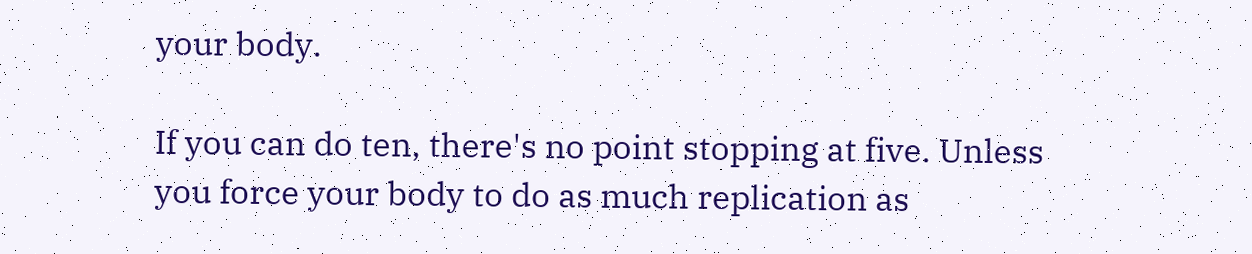your body.

If you can do ten, there's no point stopping at five. Unless you force your body to do as much replication as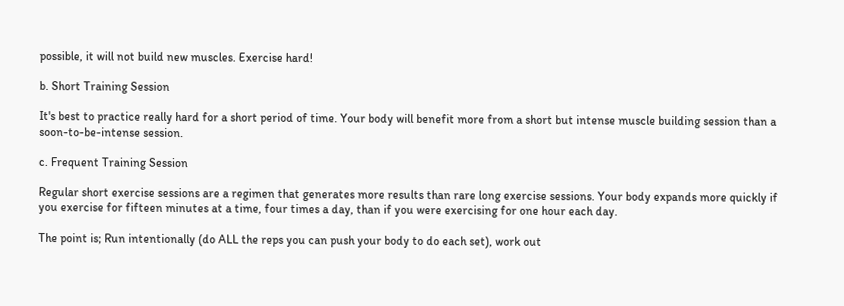possible, it will not build new muscles. Exercise hard!

b. Short Training Session

It's best to practice really hard for a short period of time. Your body will benefit more from a short but intense muscle building session than a soon-to-be-intense session.

c. Frequent Training Session

Regular short exercise sessions are a regimen that generates more results than rare long exercise sessions. Your body expands more quickly if you exercise for fifteen minutes at a time, four times a day, than if you were exercising for one hour each day.

The point is; Run intentionally (do ALL the reps you can push your body to do each set), work out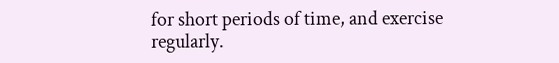for short periods of time, and exercise regularly.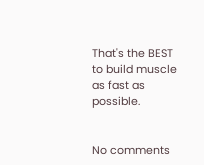That's the BEST to build muscle as fast as possible.


No comments